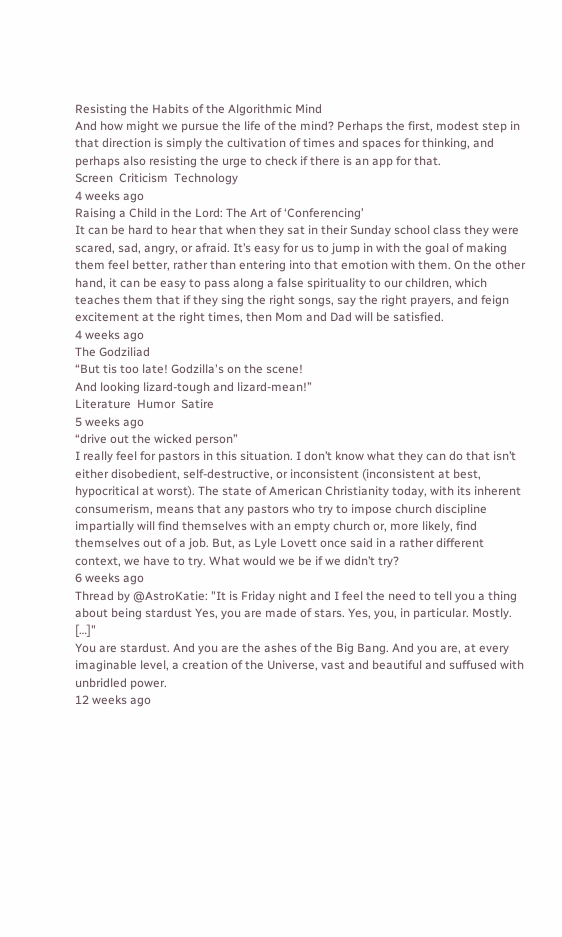Resisting the Habits of the Algorithmic Mind
And how might we pursue the life of the mind? Perhaps the first, modest step in that direction is simply the cultivation of times and spaces for thinking, and perhaps also resisting the urge to check if there is an app for that.
Screen  Criticism  Technology
4 weeks ago
Raising a Child in the Lord: The Art of ‘Conferencing’
It can be hard to hear that when they sat in their Sunday school class they were scared, sad, angry, or afraid. It’s easy for us to jump in with the goal of making them feel better, rather than entering into that emotion with them. On the other hand, it can be easy to pass along a false spirituality to our children, which teaches them that if they sing the right songs, say the right prayers, and feign excitement at the right times, then Mom and Dad will be satisfied.
4 weeks ago
The Godziliad
“But tis too late! Godzilla's on the scene!
And looking lizard-tough and lizard-mean!”
Literature  Humor  Satire
5 weeks ago
“drive out the wicked person”
I really feel for pastors in this situation. I don’t know what they can do that isn’t either disobedient, self-destructive, or inconsistent (inconsistent at best, hypocritical at worst). The state of American Christianity today, with its inherent consumerism, means that any pastors who try to impose church discipline impartially will find themselves with an empty church or, more likely, find themselves out of a job. But, as Lyle Lovett once said in a rather different context, we have to try. What would we be if we didn’t try?
6 weeks ago
Thread by @AstroKatie: "It is Friday night and I feel the need to tell you a thing about being stardust Yes, you are made of stars. Yes, you, in particular. Mostly. […]"
You are stardust. And you are the ashes of the Big Bang. And you are, at every imaginable level, a creation of the Universe, vast and beautiful and suffused with unbridled power.
12 weeks ago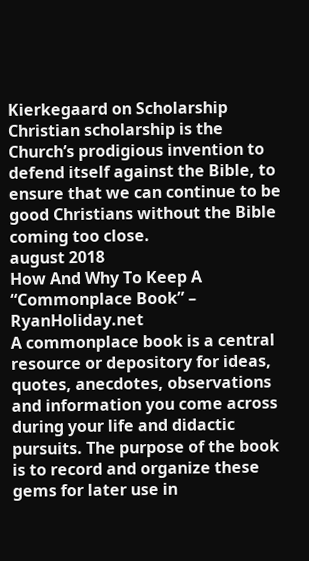Kierkegaard on Scholarship
Christian scholarship is the Church’s prodigious invention to defend itself against the Bible, to ensure that we can continue to be good Christians without the Bible coming too close.
august 2018
How And Why To Keep A “Commonplace Book” – RyanHoliday.net
A commonplace book is a central resource or depository for ideas, quotes, anecdotes, observations and information you come across during your life and didactic pursuits. The purpose of the book is to record and organize these gems for later use in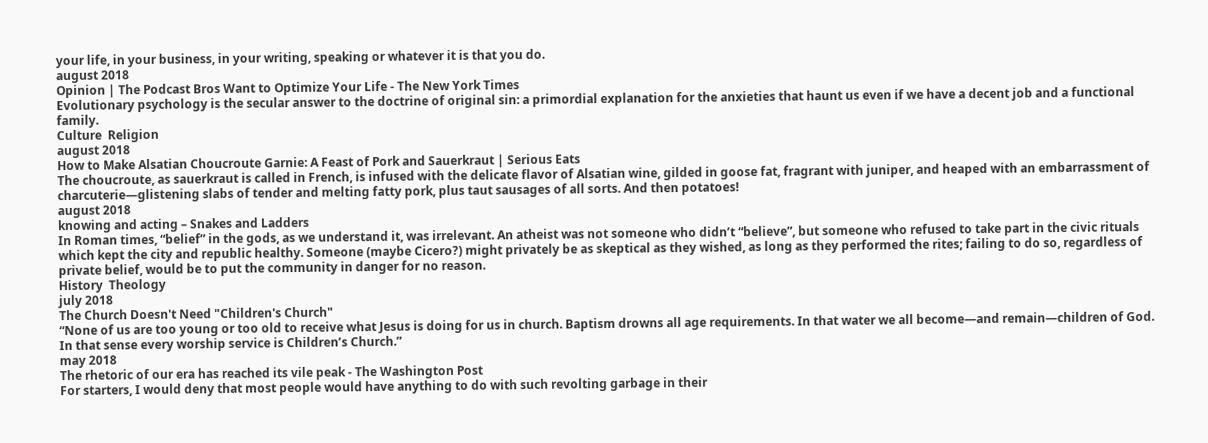your life, in your business, in your writing, speaking or whatever it is that you do.
august 2018
Opinion | The Podcast Bros Want to Optimize Your Life - The New York Times
Evolutionary psychology is the secular answer to the doctrine of original sin: a primordial explanation for the anxieties that haunt us even if we have a decent job and a functional family.
Culture  Religion
august 2018
How to Make Alsatian Choucroute Garnie: A Feast of Pork and Sauerkraut | Serious Eats
The choucroute, as sauerkraut is called in French, is infused with the delicate flavor of Alsatian wine, gilded in goose fat, fragrant with juniper, and heaped with an embarrassment of charcuterie—glistening slabs of tender and melting fatty pork, plus taut sausages of all sorts. And then potatoes!
august 2018
knowing and acting – Snakes and Ladders
In Roman times, “belief” in the gods, as we understand it, was irrelevant. An atheist was not someone who didn’t “believe”, but someone who refused to take part in the civic rituals which kept the city and republic healthy. Someone (maybe Cicero?) might privately be as skeptical as they wished, as long as they performed the rites; failing to do so, regardless of private belief, would be to put the community in danger for no reason.
History  Theology
july 2018
The Church Doesn't Need "Children's Church"
“None of us are too young or too old to receive what Jesus is doing for us in church. Baptism drowns all age requirements. In that water we all become—and remain—children of God. In that sense every worship service is Children’s Church.”
may 2018
The rhetoric of our era has reached its vile peak - The Washington Post
For starters, I would deny that most people would have anything to do with such revolting garbage in their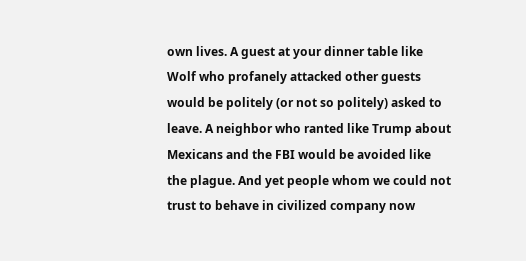own lives. A guest at your dinner table like Wolf who profanely attacked other guests would be politely (or not so politely) asked to leave. A neighbor who ranted like Trump about Mexicans and the FBI would be avoided like the plague. And yet people whom we could not trust to behave in civilized company now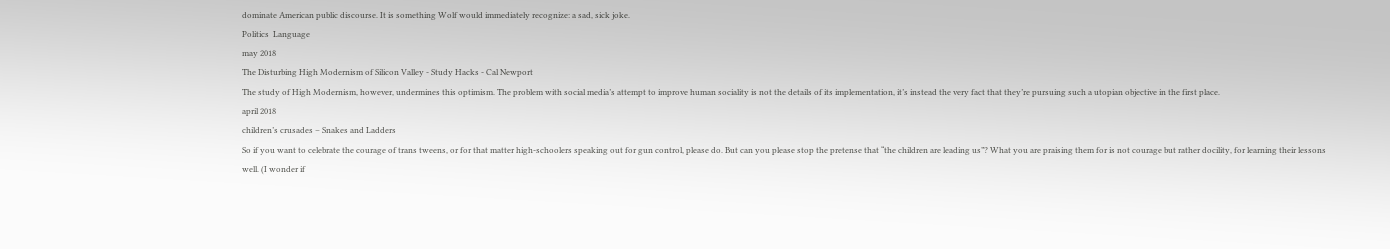dominate American public discourse. It is something Wolf would immediately recognize: a sad, sick joke.
Politics  Language
may 2018
The Disturbing High Modernism of Silicon Valley - Study Hacks - Cal Newport
The study of High Modernism, however, undermines this optimism. The problem with social media’s attempt to improve human sociality is not the details of its implementation, it’s instead the very fact that they’re pursuing such a utopian objective in the first place.
april 2018
children’s crusades – Snakes and Ladders
So if you want to celebrate the courage of trans tweens, or for that matter high-schoolers speaking out for gun control, please do. But can you please stop the pretense that “the children are leading us”? What you are praising them for is not courage but rather docility, for learning their lessons well. (I wonder if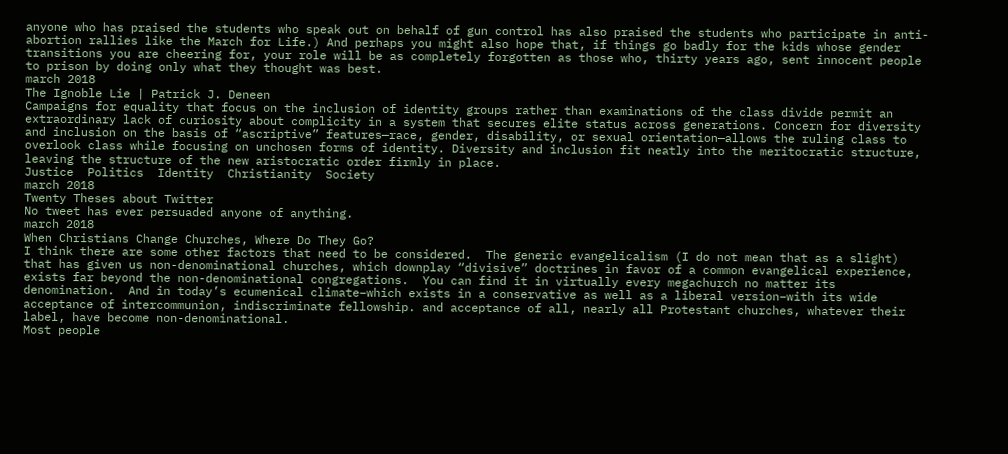anyone who has praised the students who speak out on behalf of gun control has also praised the students who participate in anti-abortion rallies like the March for Life.) And perhaps you might also hope that, if things go badly for the kids whose gender transitions you are cheering for, your role will be as completely forgotten as those who, thirty years ago, sent innocent people to prison by doing only what they thought was best.
march 2018
The Ignoble Lie | Patrick J. Deneen
Campaigns for equality that focus on the inclusion of identity groups rather than examinations of the class divide permit an extraordinary lack of curiosity about complicity in a system that secures elite status across generations. Concern for diversity and inclusion on the basis of “ascriptive” features—race, gender, disability, or sexual orientation—allows the ruling class to overlook class while focusing on unchosen forms of identity. Diversity and inclusion fit neatly into the meritocratic structure, leaving the structure of the new aristocratic order firmly in place.
Justice  Politics  Identity  Christianity  Society
march 2018
Twenty Theses about Twitter
No tweet has ever persuaded anyone of anything.
march 2018
When Christians Change Churches, Where Do They Go?
I think there are some other factors that need to be considered.  The generic evangelicalism (I do not mean that as a slight) that has given us non-denominational churches, which downplay “divisive” doctrines in favor of a common evangelical experience, exists far beyond the non-denominational congregations.  You can find it in virtually every megachurch no matter its denomination.  And in today’s ecumenical climate–which exists in a conservative as well as a liberal version–with its wide acceptance of intercommunion, indiscriminate fellowship. and acceptance of all, nearly all Protestant churches, whatever their label, have become non-denominational.
Most people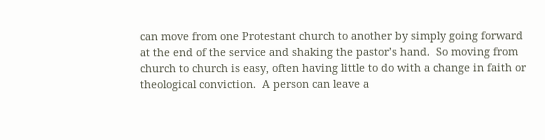can move from one Protestant church to another by simply going forward at the end of the service and shaking the pastor’s hand.  So moving from church to church is easy, often having little to do with a change in faith or theological conviction.  A person can leave a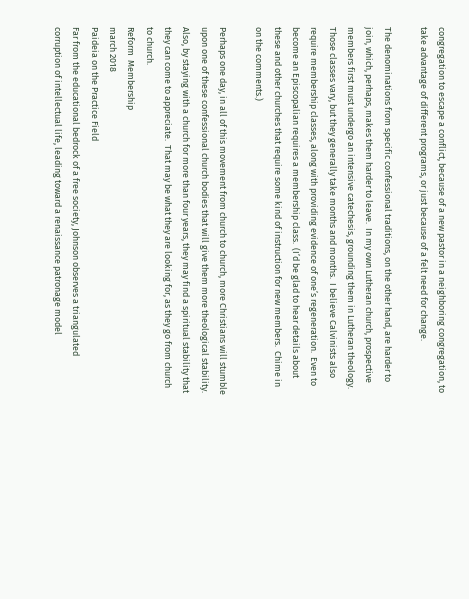congregation to escape a conflict, because of a new pastor in a neighboring congregation, to take advantage of different programs, or just because of a felt need for change.

The denominations from specific confessional traditions, on the other hand, are harder to join, which, perhaps, makes them harder to leave.  In my own Lutheran church, prospective members first must undergo an intensive catechesis, grounding them in Lutheran theology.  Those classes vary, but they generally take months and months.  I believe Calvinists also require membership classes, along with providing evidence of one’s regeneration.  Even to become an Episcopalian requires a membership class.  (I’d be glad to hear details about these and other churches that require some kind of instruction for new members.  Chime in on the comments.)

Perhaps one day, in all of this movement from church to church, more Christians will stumble upon one of these confessional church bodies that will give them more theological stability. Also, by staying with a church for more than four years, they may find a spiritual stability that they can come to appreciate.  That may be what they are looking for, as they go from church to church.
Reform  Membership
march 2018
Paideia on the Practice Field
Far from the educational bedrock of a free society, Johnson observes a triangulated corruption of intellectual life, leading toward a renaissance patronage model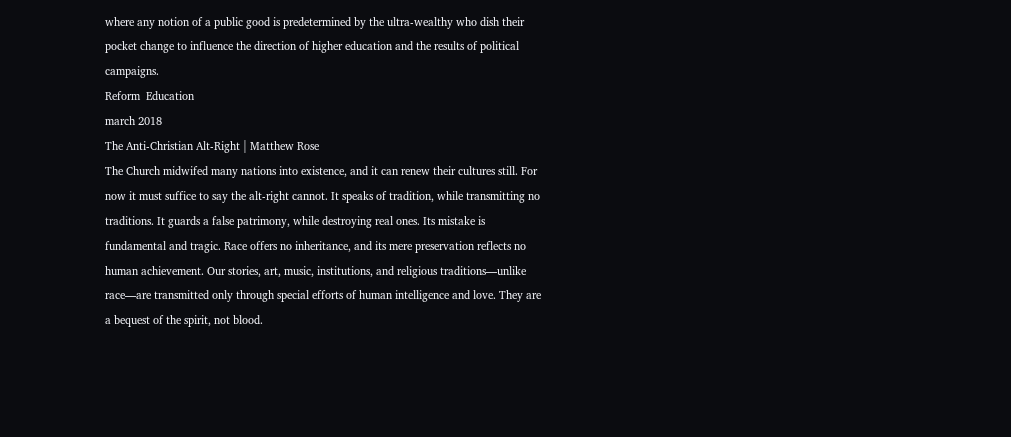where any notion of a public good is predetermined by the ultra-wealthy who dish their pocket change to influence the direction of higher education and the results of political campaigns.
Reform  Education
march 2018
The Anti-Christian Alt-Right | Matthew Rose
The Church midwifed many nations into existence, and it can renew their cultures still. For now it must suffice to say the alt-right cannot. It speaks of tradition, while transmitting no traditions. It guards a false patrimony, while destroying real ones. Its mistake is fundamental and tragic. Race offers no inheritance, and its mere preservation reflects no human achievement. Our stories, art, music, institutions, and religious traditions—unlike race—are transmitted only through special efforts of human intelligence and love. They are a bequest of the spirit, not blood.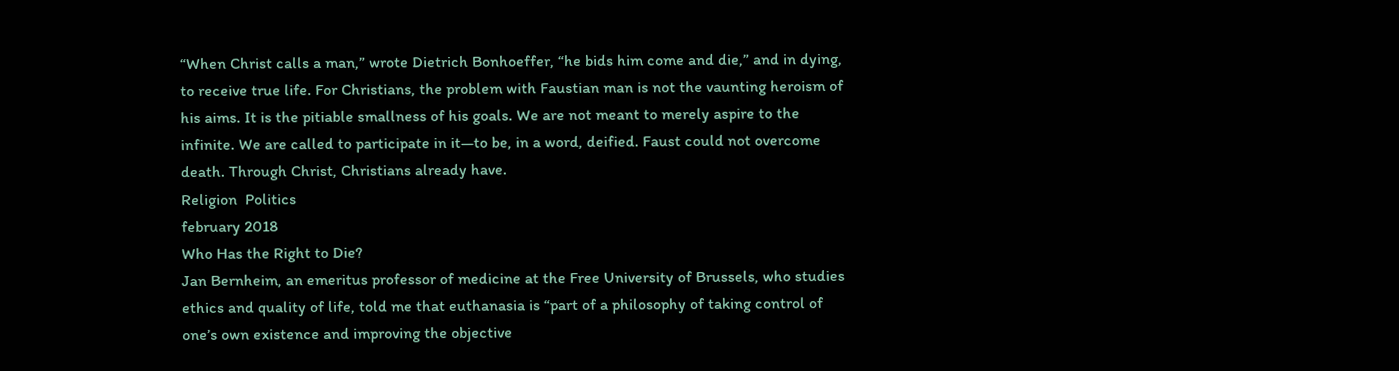“When Christ calls a man,” wrote Dietrich Bonhoeffer, “he bids him come and die,” and in dying, to receive true life. For Christians, the problem with Faustian man is not the vaunting heroism of his aims. It is the pitiable smallness of his goals. We are not meant to merely aspire to the infinite. We are called to participate in it—to be, in a word, deified. Faust could not overcome death. Through Christ, Christians already have.
Religion  Politics
february 2018
Who Has the Right to Die?
Jan Bernheim, an emeritus professor of medicine at the Free University of Brussels, who studies ethics and quality of life, told me that euthanasia is “part of a philosophy of taking control of one’s own existence and improving the objective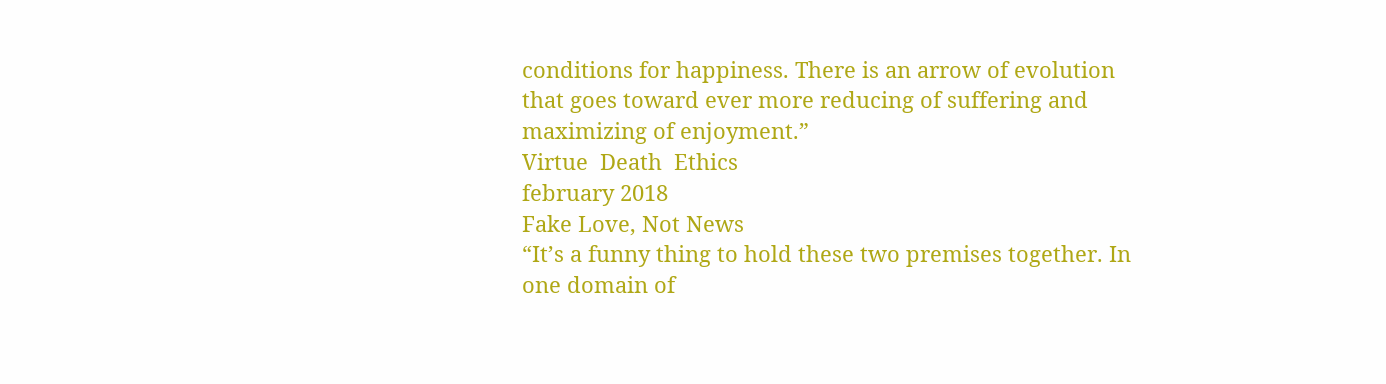conditions for happiness. There is an arrow of evolution that goes toward ever more reducing of suffering and maximizing of enjoyment.”
Virtue  Death  Ethics
february 2018
Fake Love, Not News
“It’s a funny thing to hold these two premises together. In one domain of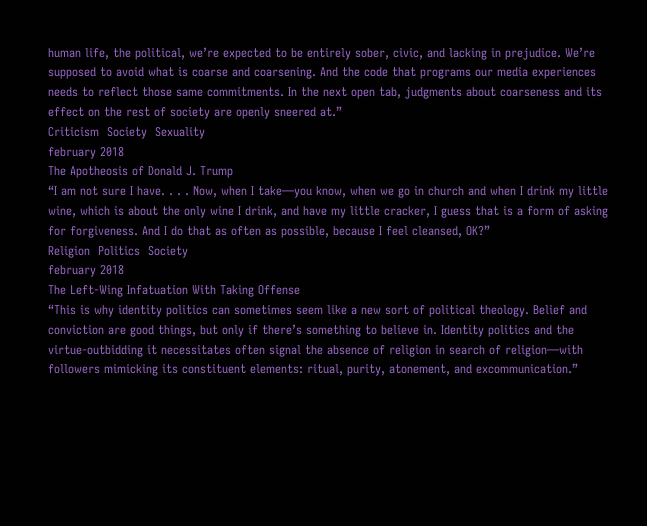human life, the political, we’re expected to be entirely sober, civic, and lacking in prejudice. We’re supposed to avoid what is coarse and coarsening. And the code that programs our media experiences needs to reflect those same commitments. In the next open tab, judgments about coarseness and its effect on the rest of society are openly sneered at.”
Criticism  Society  Sexuality
february 2018
The Apotheosis of Donald J. Trump
“I am not sure I have. . . . Now, when I take—you know, when we go in church and when I drink my little wine, which is about the only wine I drink, and have my little cracker, I guess that is a form of asking for forgiveness. And I do that as often as possible, because I feel cleansed, OK?”
Religion  Politics  Society
february 2018
The Left-Wing Infatuation With Taking Offense
“This is why identity politics can sometimes seem like a new sort of political theology. Belief and conviction are good things, but only if there’s something to believe in. Identity politics and the virtue-outbidding it necessitates often signal the absence of religion in search of religion—with followers mimicking its constituent elements: ritual, purity, atonement, and excommunication.”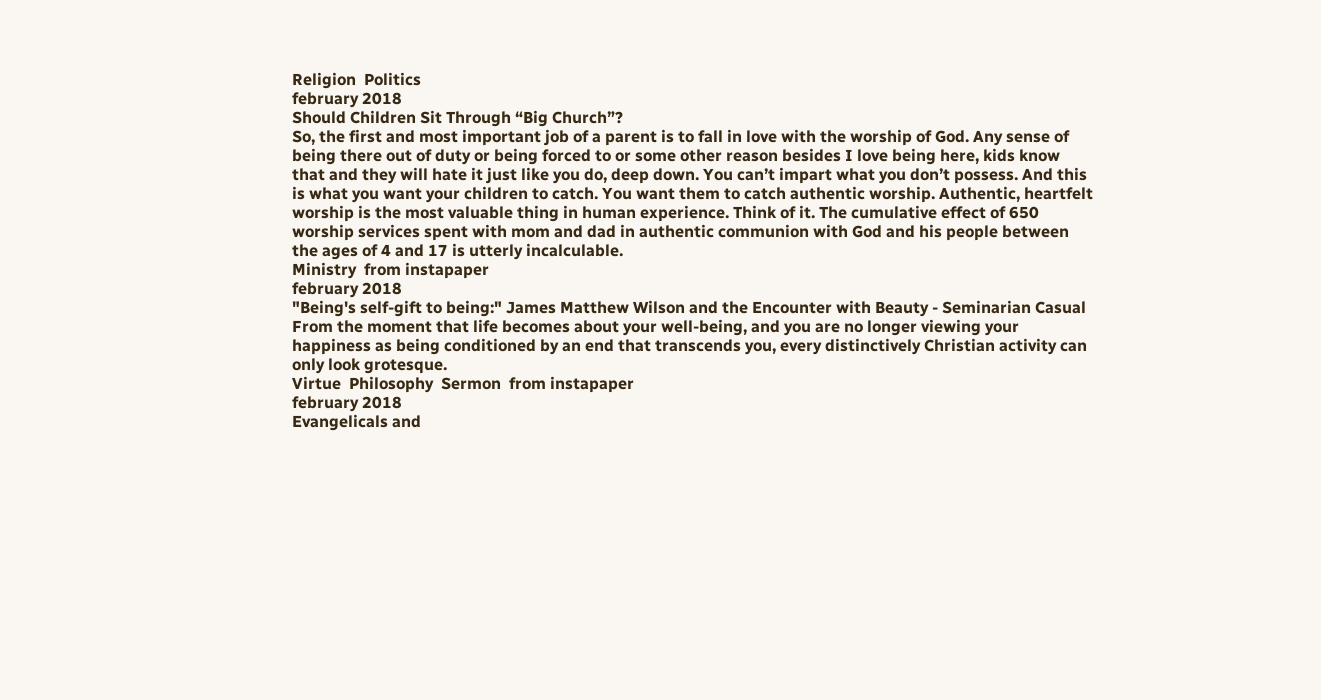Religion  Politics
february 2018
Should Children Sit Through “Big Church”?
So, the first and most important job of a parent is to fall in love with the worship of God. Any sense of being there out of duty or being forced to or some other reason besides I love being here, kids know that and they will hate it just like you do, deep down. You can’t impart what you don’t possess. And this is what you want your children to catch. You want them to catch authentic worship. Authentic, heartfelt worship is the most valuable thing in human experience. Think of it. The cumulative effect of 650 worship services spent with mom and dad in authentic communion with God and his people between the ages of 4 and 17 is utterly incalculable.
Ministry  from instapaper
february 2018
"Being's self-gift to being:" James Matthew Wilson and the Encounter with Beauty - Seminarian Casual
From the moment that life becomes about your well-being, and you are no longer viewing your happiness as being conditioned by an end that transcends you, every distinctively Christian activity can only look grotesque.
Virtue  Philosophy  Sermon  from instapaper
february 2018
Evangelicals and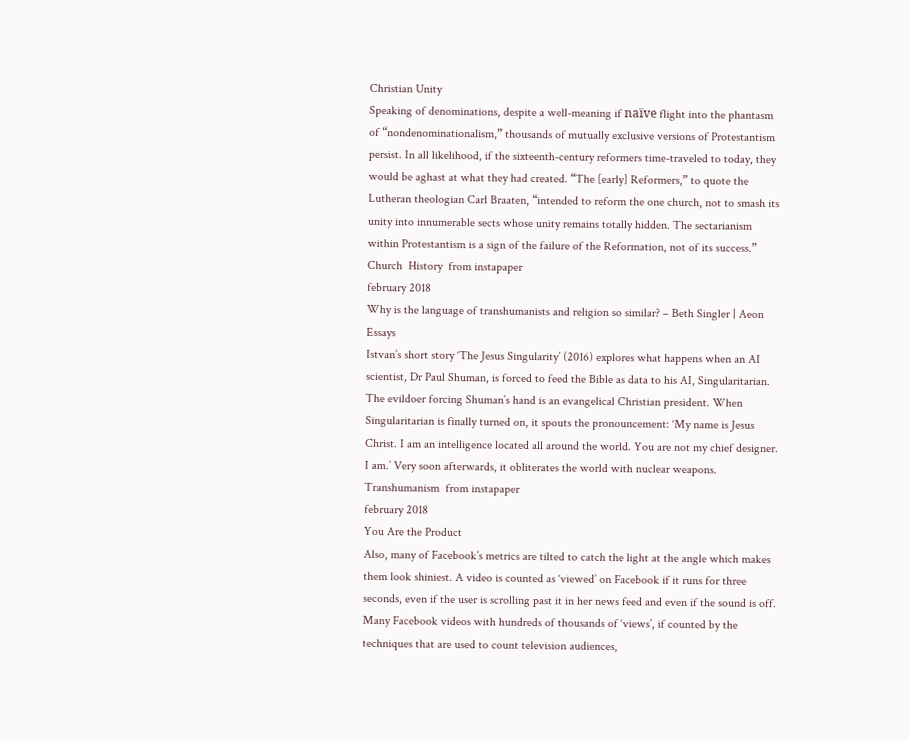Christian Unity
Speaking of denominations, despite a well-meaning if naïve flight into the phantasm of “nondenominationalism,” thousands of mutually exclusive versions of Protestantism persist. In all likelihood, if the sixteenth-century reformers time-traveled to today, they would be aghast at what they had created. “The [early] Reformers,” to quote the Lutheran theologian Carl Braaten, “intended to reform the one church, not to smash its unity into innumerable sects whose unity remains totally hidden. The sectarianism within Protestantism is a sign of the failure of the Reformation, not of its success.”
Church  History  from instapaper
february 2018
Why is the language of transhumanists and religion so similar? – Beth Singler | Aeon Essays
Istvan’s short story ‘The Jesus Singularity’ (2016) explores what happens when an AI scientist, Dr Paul Shuman, is forced to feed the Bible as data to his AI, Singularitarian. The evildoer forcing Shuman’s hand is an evangelical Christian president. When Singularitarian is finally turned on, it spouts the pronouncement: ‘My name is Jesus Christ. I am an intelligence located all around the world. You are not my chief designer. I am.’ Very soon afterwards, it obliterates the world with nuclear weapons.
Transhumanism  from instapaper
february 2018
You Are the Product
Also, many of Facebook’s metrics are tilted to catch the light at the angle which makes them look shiniest. A video is counted as ‘viewed’ on Facebook if it runs for three seconds, even if the user is scrolling past it in her news feed and even if the sound is off. Many Facebook videos with hundreds of thousands of ‘views’, if counted by the techniques that are used to count television audiences,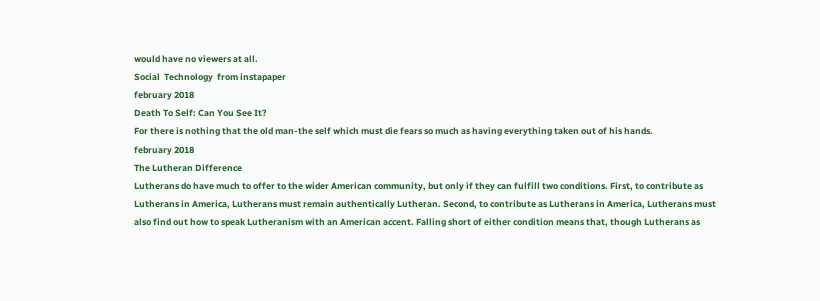would have no viewers at all.
Social  Technology  from instapaper
february 2018
Death To Self: Can You See It?
For there is nothing that the old man-the self which must die fears so much as having everything taken out of his hands.
february 2018
The Lutheran Difference
Lutherans do have much to offer to the wider American community, but only if they can fulfill two conditions. First, to contribute as Lutherans in America, Lutherans must remain authentically Lutheran. Second, to contribute as Lutherans in America, Lutherans must also find out how to speak Lutheranism with an American accent. Falling short of either condition means that, though Lutherans as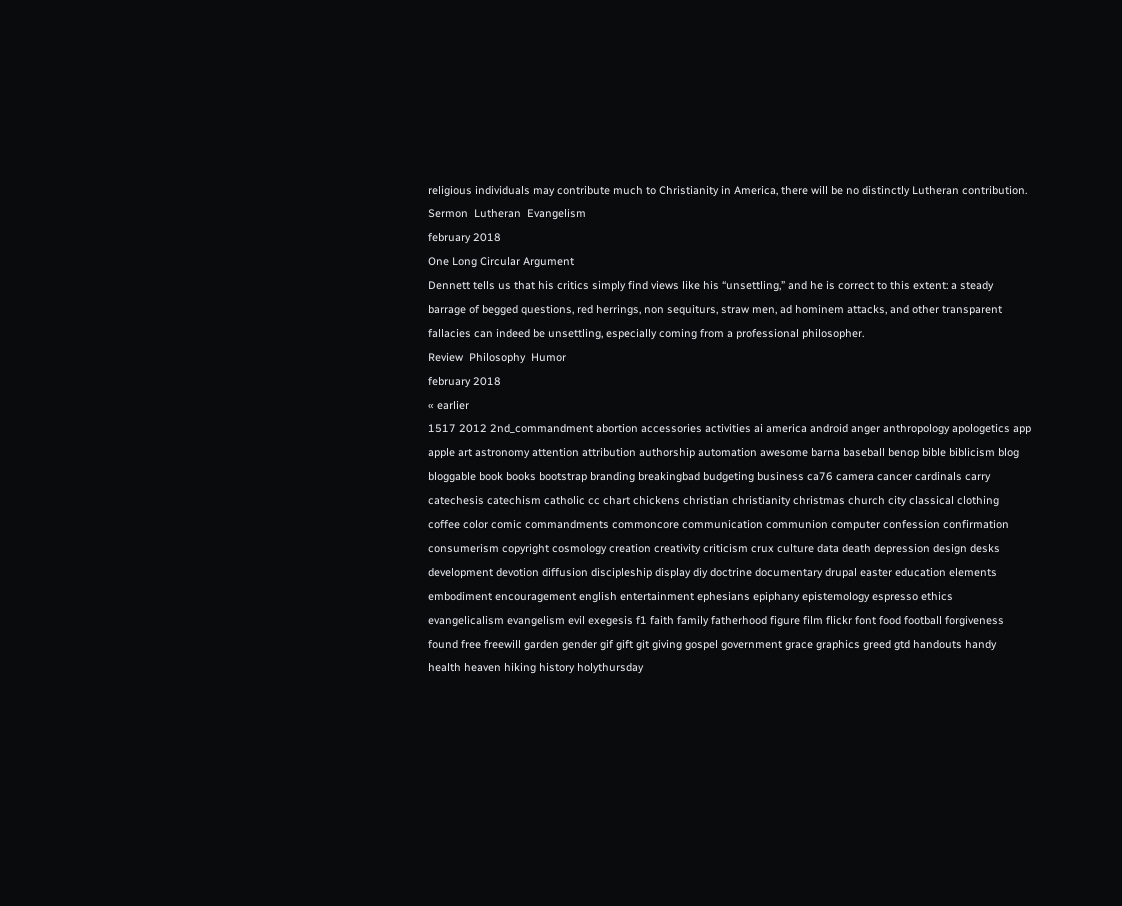religious individuals may contribute much to Christianity in America, there will be no distinctly Lutheran contribution.
Sermon  Lutheran  Evangelism
february 2018
One Long Circular Argument
Dennett tells us that his critics simply find views like his “unsettling,” and he is correct to this extent: a steady barrage of begged questions, red herrings, non sequiturs, straw men, ad hominem attacks, and other transparent fallacies can indeed be unsettling, especially coming from a professional philosopher.
Review  Philosophy  Humor
february 2018
« earlier
1517 2012 2nd_commandment abortion accessories activities ai america android anger anthropology apologetics app apple art astronomy attention attribution authorship automation awesome barna baseball benop bible biblicism blog bloggable book books bootstrap branding breakingbad budgeting business ca76 camera cancer cardinals carry catechesis catechism catholic cc chart chickens christian christianity christmas church city classical clothing coffee color comic commandments commoncore communication communion computer confession confirmation consumerism copyright cosmology creation creativity criticism crux culture data death depression design desks development devotion diffusion discipleship display diy doctrine documentary drupal easter education elements embodiment encouragement english entertainment ephesians epiphany epistemology espresso ethics evangelicalism evangelism evil exegesis f1 faith family fatherhood figure film flickr font food football forgiveness found free freewill garden gender gif gift git giving gospel government grace graphics greed gtd handouts handy health heaven hiking history holythursday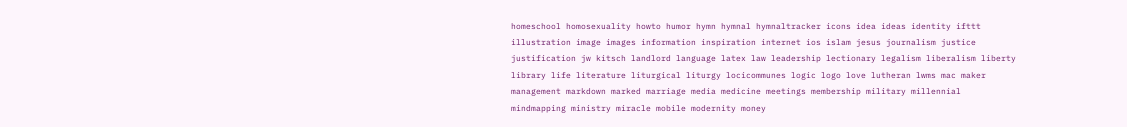homeschool homosexuality howto humor hymn hymnal hymnaltracker icons idea ideas identity ifttt illustration image images information inspiration internet ios islam jesus journalism justice justification jw kitsch landlord language latex law leadership lectionary legalism liberalism liberty library life literature liturgical liturgy locicommunes logic logo love lutheran lwms mac maker management markdown marked marriage media medicine meetings membership military millennial mindmapping ministry miracle mobile modernity money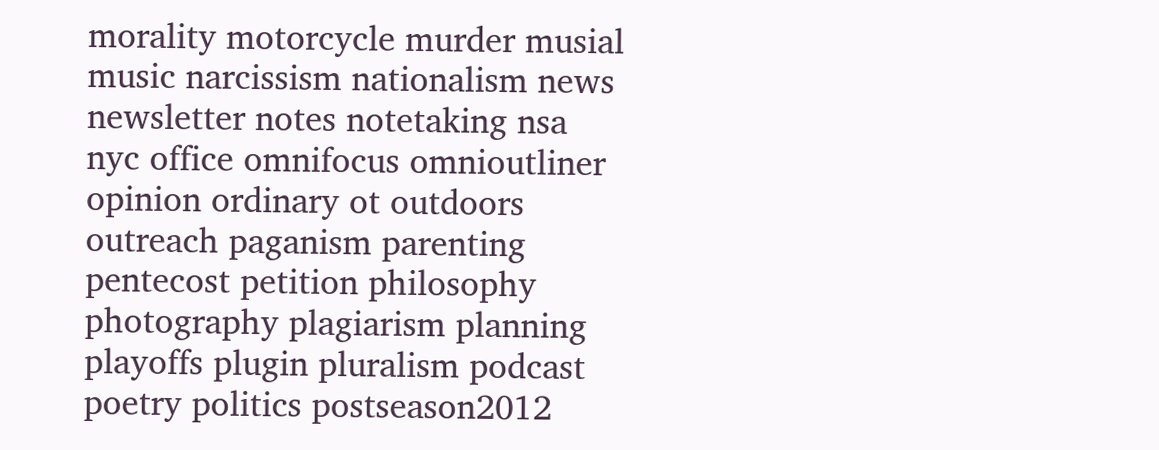morality motorcycle murder musial music narcissism nationalism news newsletter notes notetaking nsa nyc office omnifocus omnioutliner opinion ordinary ot outdoors outreach paganism parenting pentecost petition philosophy photography plagiarism planning playoffs plugin pluralism podcast poetry politics postseason2012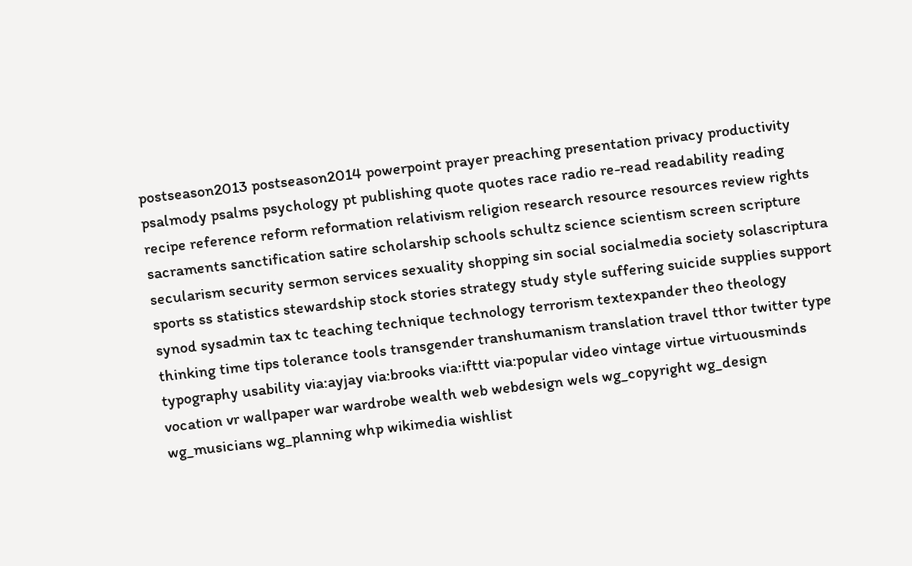postseason2013 postseason2014 powerpoint prayer preaching presentation privacy productivity psalmody psalms psychology pt publishing quote quotes race radio re-read readability reading recipe reference reform reformation relativism religion research resource resources review rights sacraments sanctification satire scholarship schools schultz science scientism screen scripture secularism security sermon services sexuality shopping sin social socialmedia society solascriptura sports ss statistics stewardship stock stories strategy study style suffering suicide supplies support synod sysadmin tax tc teaching technique technology terrorism textexpander theo theology thinking time tips tolerance tools transgender transhumanism translation travel tthor twitter type typography usability via:ayjay via:brooks via:ifttt via:popular video vintage virtue virtuousminds vocation vr wallpaper war wardrobe wealth web webdesign wels wg_copyright wg_design wg_musicians wg_planning whp wikimedia wishlist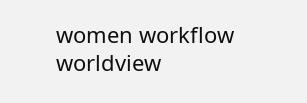women workflow worldview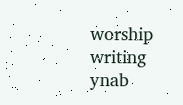worship writing ynab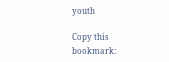youth

Copy this bookmark: